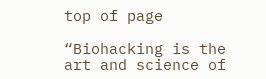top of page

“Biohacking is the art and science of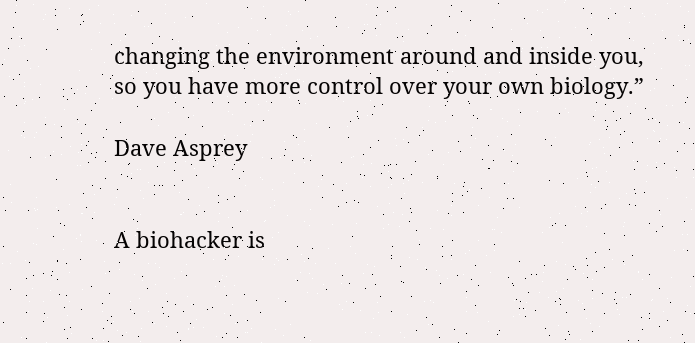changing the environment around and inside you, so you have more control over your own biology.”

Dave Asprey


A biohacker is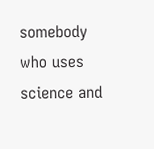somebody who uses science and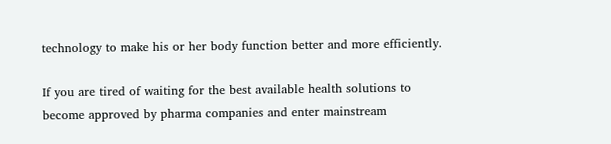technology to make his or her body function better and more efficiently.

If you are tired of waiting for the best available health solutions to become approved by pharma companies and enter mainstream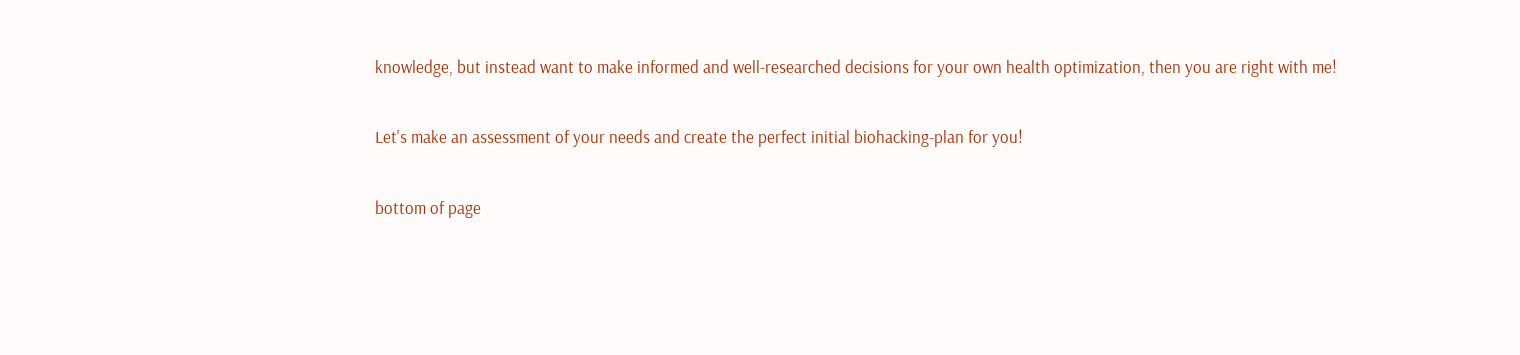knowledge, but instead want to make informed and well-researched decisions for your own health optimization, then you are right with me!

Let's make an assessment of your needs and create the perfect initial biohacking-plan for you!

bottom of page